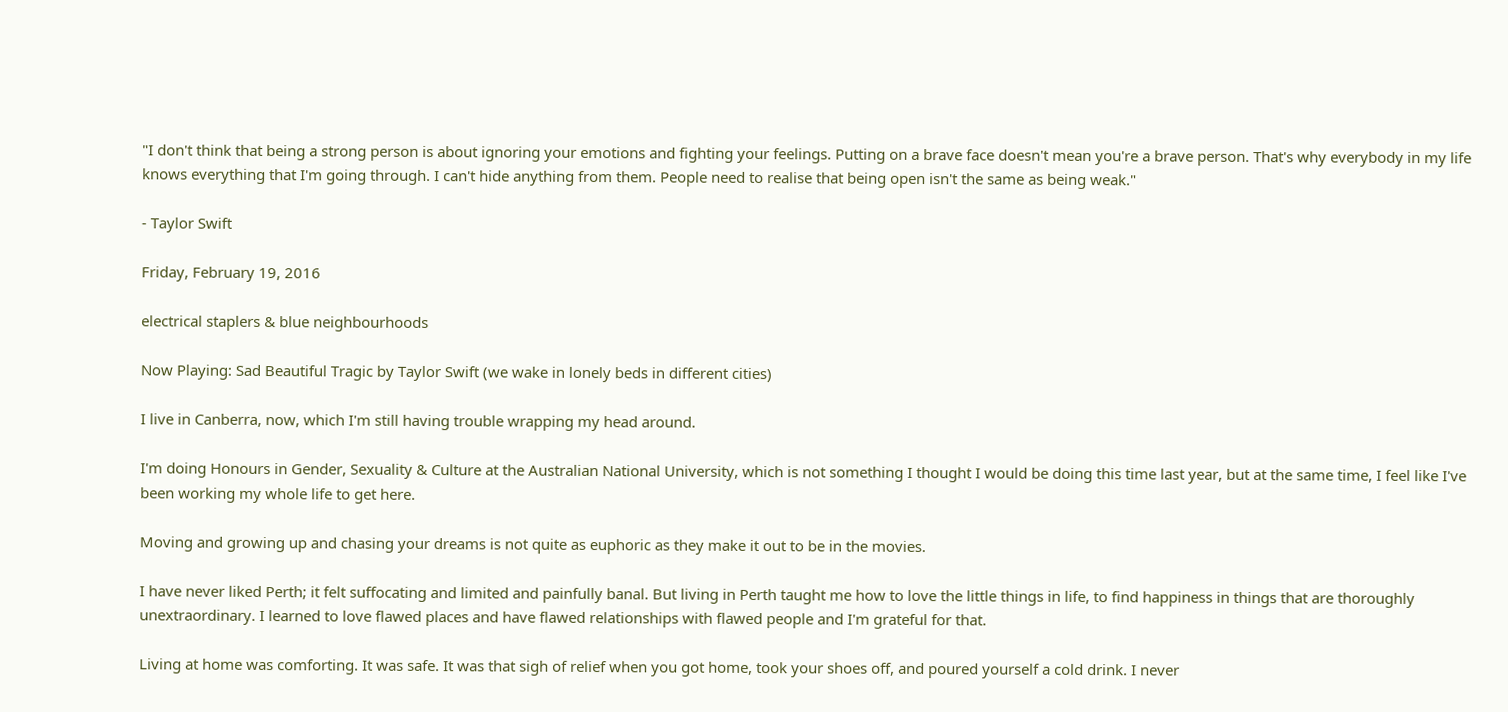"I don't think that being a strong person is about ignoring your emotions and fighting your feelings. Putting on a brave face doesn't mean you're a brave person. That's why everybody in my life knows everything that I'm going through. I can't hide anything from them. People need to realise that being open isn't the same as being weak."

- Taylor Swift

Friday, February 19, 2016

electrical staplers & blue neighbourhoods

Now Playing: Sad Beautiful Tragic by Taylor Swift (we wake in lonely beds in different cities)

I live in Canberra, now, which I'm still having trouble wrapping my head around.

I'm doing Honours in Gender, Sexuality & Culture at the Australian National University, which is not something I thought I would be doing this time last year, but at the same time, I feel like I've been working my whole life to get here.

Moving and growing up and chasing your dreams is not quite as euphoric as they make it out to be in the movies.

I have never liked Perth; it felt suffocating and limited and painfully banal. But living in Perth taught me how to love the little things in life, to find happiness in things that are thoroughly unextraordinary. I learned to love flawed places and have flawed relationships with flawed people and I'm grateful for that.

Living at home was comforting. It was safe. It was that sigh of relief when you got home, took your shoes off, and poured yourself a cold drink. I never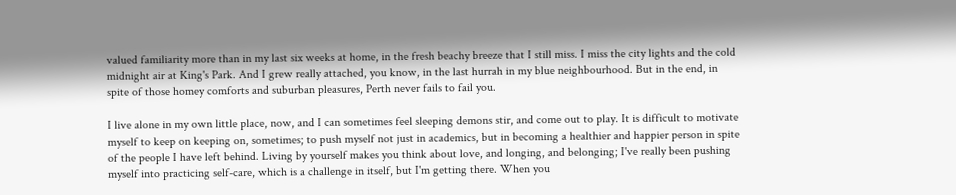valued familiarity more than in my last six weeks at home, in the fresh beachy breeze that I still miss. I miss the city lights and the cold midnight air at King's Park. And I grew really attached, you know, in the last hurrah in my blue neighbourhood. But in the end, in spite of those homey comforts and suburban pleasures, Perth never fails to fail you.

I live alone in my own little place, now, and I can sometimes feel sleeping demons stir, and come out to play. It is difficult to motivate myself to keep on keeping on, sometimes; to push myself not just in academics, but in becoming a healthier and happier person in spite of the people I have left behind. Living by yourself makes you think about love, and longing, and belonging; I've really been pushing myself into practicing self-care, which is a challenge in itself, but I'm getting there. When you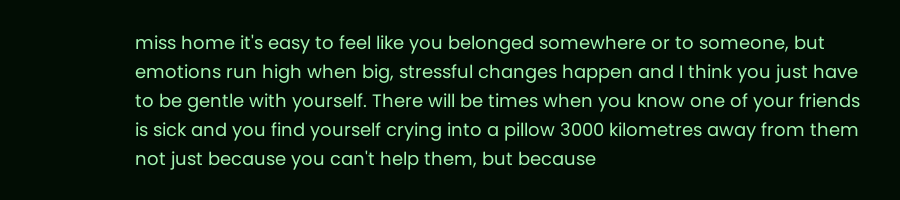miss home it's easy to feel like you belonged somewhere or to someone, but emotions run high when big, stressful changes happen and I think you just have to be gentle with yourself. There will be times when you know one of your friends is sick and you find yourself crying into a pillow 3000 kilometres away from them not just because you can't help them, but because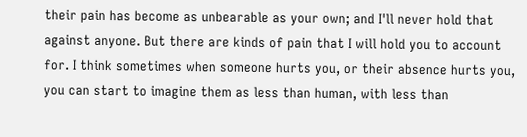their pain has become as unbearable as your own; and I'll never hold that against anyone. But there are kinds of pain that I will hold you to account for. I think sometimes when someone hurts you, or their absence hurts you, you can start to imagine them as less than human, with less than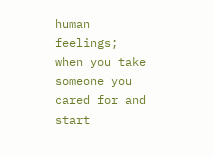human feelings; when you take someone you cared for and start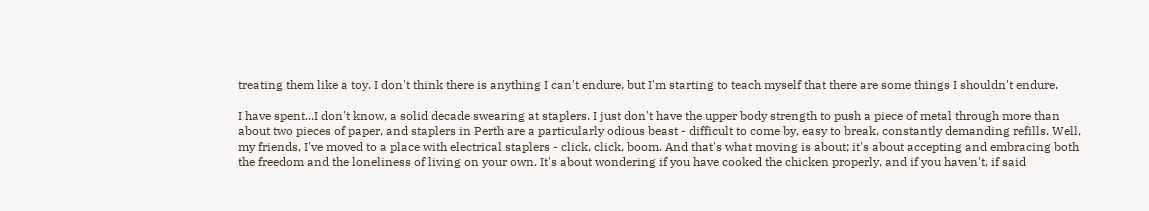treating them like a toy. I don't think there is anything I can't endure, but I'm starting to teach myself that there are some things I shouldn't endure.

I have spent...I don't know, a solid decade swearing at staplers. I just don't have the upper body strength to push a piece of metal through more than about two pieces of paper, and staplers in Perth are a particularly odious beast - difficult to come by, easy to break, constantly demanding refills. Well, my friends, I've moved to a place with electrical staplers - click, click, boom. And that's what moving is about; it's about accepting and embracing both the freedom and the loneliness of living on your own. It's about wondering if you have cooked the chicken properly, and if you haven't, if said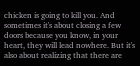chicken is going to kill you. And sometimes it's about closing a few doors because you know, in your heart, they will lead nowhere. But it's also about realizing that there are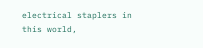electrical staplers in this world,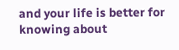and your life is better for knowing about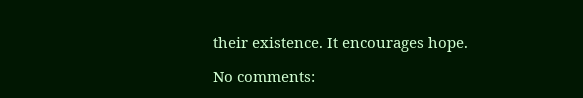their existence. It encourages hope.

No comments: